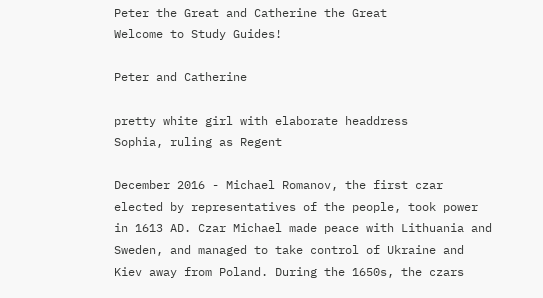Peter the Great and Catherine the Great
Welcome to Study Guides!

Peter and Catherine

pretty white girl with elaborate headdress
Sophia, ruling as Regent

December 2016 - Michael Romanov, the first czar elected by representatives of the people, took power in 1613 AD. Czar Michael made peace with Lithuania and Sweden, and managed to take control of Ukraine and Kiev away from Poland. During the 1650s, the czars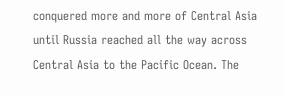conquered more and more of Central Asia until Russia reached all the way across Central Asia to the Pacific Ocean. The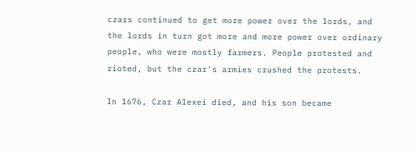czars continued to get more power over the lords, and the lords in turn got more and more power over ordinary people, who were mostly farmers. People protested and rioted, but the czar's armies crushed the protests.

In 1676, Czar Alexei died, and his son became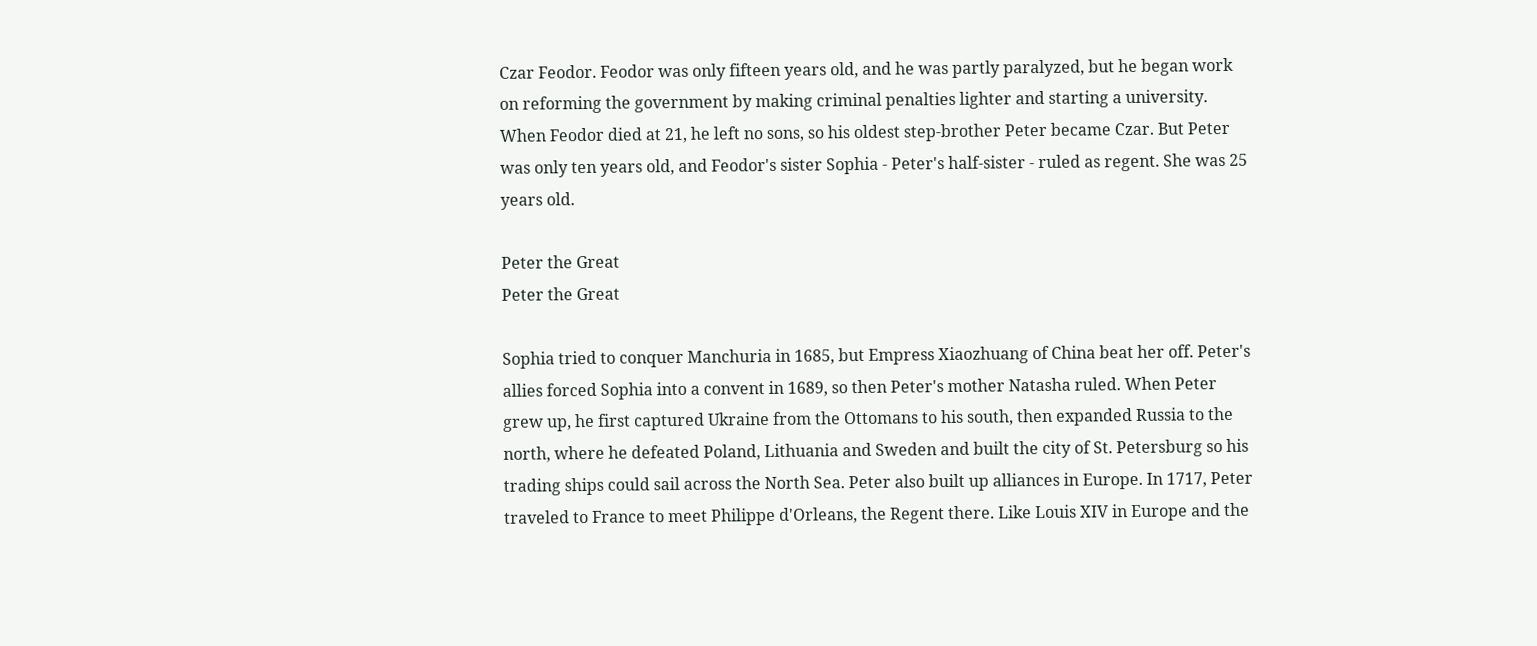Czar Feodor. Feodor was only fifteen years old, and he was partly paralyzed, but he began work on reforming the government by making criminal penalties lighter and starting a university. When Feodor died at 21, he left no sons, so his oldest step-brother Peter became Czar. But Peter was only ten years old, and Feodor's sister Sophia - Peter's half-sister - ruled as regent. She was 25 years old.

Peter the Great
Peter the Great

Sophia tried to conquer Manchuria in 1685, but Empress Xiaozhuang of China beat her off. Peter's allies forced Sophia into a convent in 1689, so then Peter's mother Natasha ruled. When Peter grew up, he first captured Ukraine from the Ottomans to his south, then expanded Russia to the north, where he defeated Poland, Lithuania and Sweden and built the city of St. Petersburg so his trading ships could sail across the North Sea. Peter also built up alliances in Europe. In 1717, Peter traveled to France to meet Philippe d'Orleans, the Regent there. Like Louis XIV in Europe and the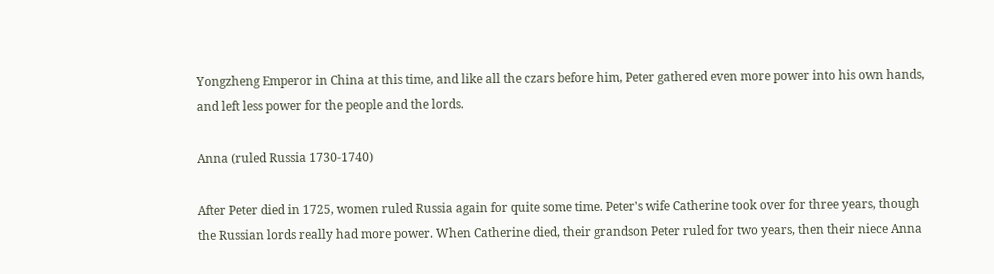Yongzheng Emperor in China at this time, and like all the czars before him, Peter gathered even more power into his own hands, and left less power for the people and the lords.

Anna (ruled Russia 1730-1740)

After Peter died in 1725, women ruled Russia again for quite some time. Peter's wife Catherine took over for three years, though the Russian lords really had more power. When Catherine died, their grandson Peter ruled for two years, then their niece Anna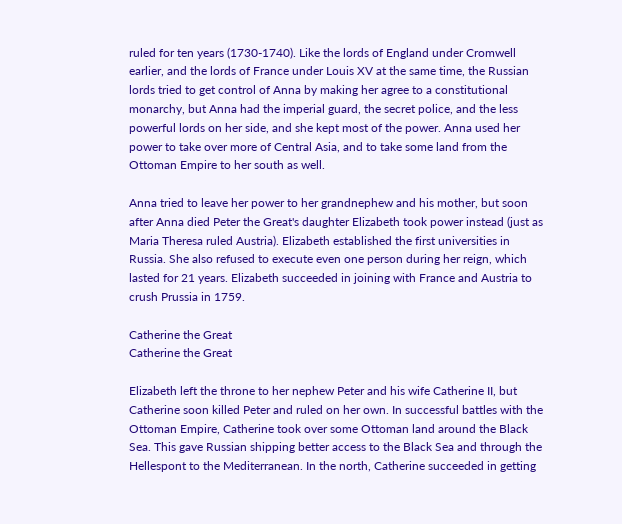ruled for ten years (1730-1740). Like the lords of England under Cromwell earlier, and the lords of France under Louis XV at the same time, the Russian lords tried to get control of Anna by making her agree to a constitutional monarchy, but Anna had the imperial guard, the secret police, and the less powerful lords on her side, and she kept most of the power. Anna used her power to take over more of Central Asia, and to take some land from the Ottoman Empire to her south as well.

Anna tried to leave her power to her grandnephew and his mother, but soon after Anna died Peter the Great's daughter Elizabeth took power instead (just as Maria Theresa ruled Austria). Elizabeth established the first universities in Russia. She also refused to execute even one person during her reign, which lasted for 21 years. Elizabeth succeeded in joining with France and Austria to crush Prussia in 1759.

Catherine the Great
Catherine the Great

Elizabeth left the throne to her nephew Peter and his wife Catherine II, but Catherine soon killed Peter and ruled on her own. In successful battles with the Ottoman Empire, Catherine took over some Ottoman land around the Black Sea. This gave Russian shipping better access to the Black Sea and through the Hellespont to the Mediterranean. In the north, Catherine succeeded in getting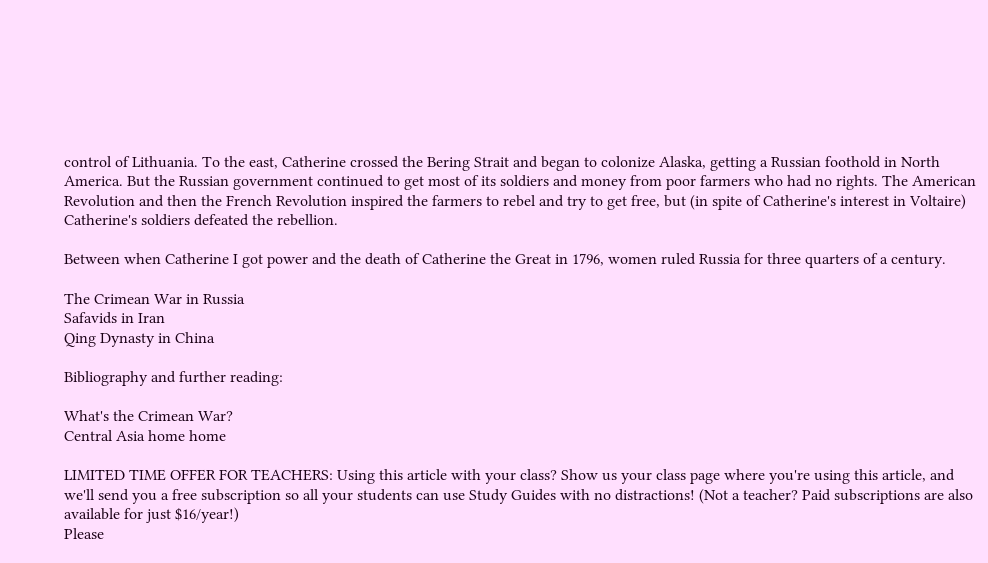control of Lithuania. To the east, Catherine crossed the Bering Strait and began to colonize Alaska, getting a Russian foothold in North America. But the Russian government continued to get most of its soldiers and money from poor farmers who had no rights. The American Revolution and then the French Revolution inspired the farmers to rebel and try to get free, but (in spite of Catherine's interest in Voltaire) Catherine's soldiers defeated the rebellion.

Between when Catherine I got power and the death of Catherine the Great in 1796, women ruled Russia for three quarters of a century.

The Crimean War in Russia
Safavids in Iran
Qing Dynasty in China

Bibliography and further reading:

What's the Crimean War?
Central Asia home home

LIMITED TIME OFFER FOR TEACHERS: Using this article with your class? Show us your class page where you're using this article, and we'll send you a free subscription so all your students can use Study Guides with no distractions! (Not a teacher? Paid subscriptions are also available for just $16/year!)
Please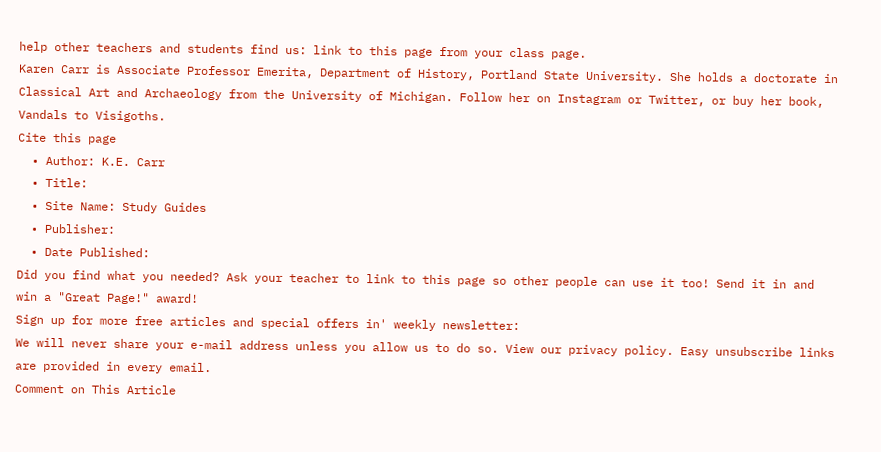help other teachers and students find us: link to this page from your class page.
Karen Carr is Associate Professor Emerita, Department of History, Portland State University. She holds a doctorate in Classical Art and Archaeology from the University of Michigan. Follow her on Instagram or Twitter, or buy her book, Vandals to Visigoths.
Cite this page
  • Author: K.E. Carr
  • Title:
  • Site Name: Study Guides
  • Publisher:
  • Date Published:
Did you find what you needed? Ask your teacher to link to this page so other people can use it too! Send it in and win a "Great Page!" award!
Sign up for more free articles and special offers in' weekly newsletter:
We will never share your e-mail address unless you allow us to do so. View our privacy policy. Easy unsubscribe links are provided in every email.
Comment on This Article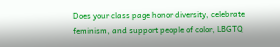Does your class page honor diversity, celebrate feminism, and support people of color, LBGTQ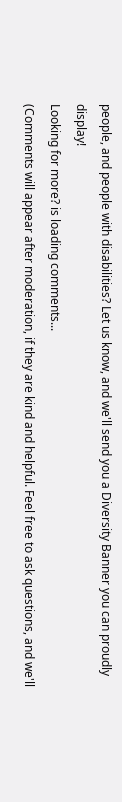people, and people with disabilities? Let us know, and we'll send you a Diversity Banner you can proudly display!
Looking for more? is loading comments...
(Comments will appear after moderation, if they are kind and helpful. Feel free to ask questions, and we'll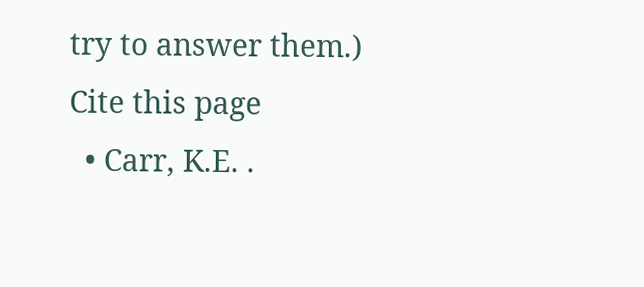try to answer them.)
Cite this page
  • Carr, K.E. .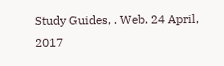Study Guides, . Web. 24 April, 2017